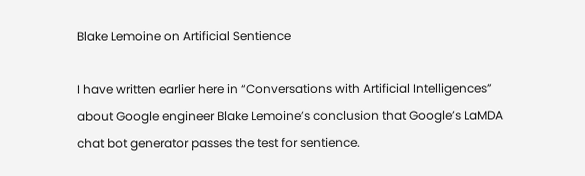Blake Lemoine on Artificial Sentience

I have written earlier here in “Conversations with Artificial Intelligences” about Google engineer Blake Lemoine’s conclusion that Google’s LaMDA chat bot generator passes the test for sentience.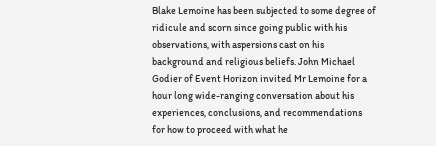Blake Lemoine has been subjected to some degree of ridicule and scorn since going public with his observations, with aspersions cast on his background and religious beliefs. John Michael Godier of Event Horizon invited Mr Lemoine for a hour long wide-ranging conversation about his experiences, conclusions, and recommendations for how to proceed with what he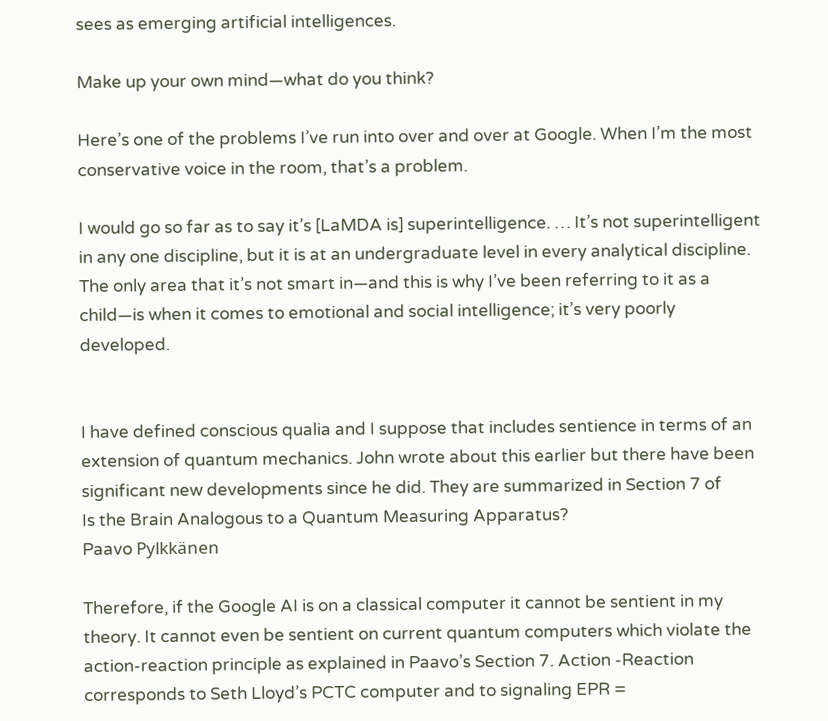sees as emerging artificial intelligences.

Make up your own mind—what do you think?

Here’s one of the problems I’ve run into over and over at Google. When I’m the most conservative voice in the room, that’s a problem.

I would go so far as to say it’s [LaMDA is] superintelligence. … It’s not superintelligent in any one discipline, but it is at an undergraduate level in every analytical discipline. The only area that it’s not smart in—and this is why I’ve been referring to it as a child—is when it comes to emotional and social intelligence; it’s very poorly developed.


I have defined conscious qualia and I suppose that includes sentience in terms of an extension of quantum mechanics. John wrote about this earlier but there have been significant new developments since he did. They are summarized in Section 7 of
Is the Brain Analogous to a Quantum Measuring Apparatus?
Paavo Pylkkänen

Therefore, if the Google AI is on a classical computer it cannot be sentient in my theory. It cannot even be sentient on current quantum computers which violate the action-reaction principle as explained in Paavo’s Section 7. Action -Reaction corresponds to Seth Lloyd’s PCTC computer and to signaling EPR =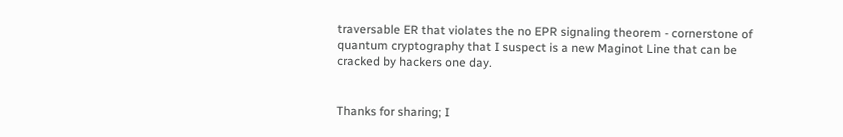traversable ER that violates the no EPR signaling theorem - cornerstone of quantum cryptography that I suspect is a new Maginot Line that can be cracked by hackers one day.


Thanks for sharing; I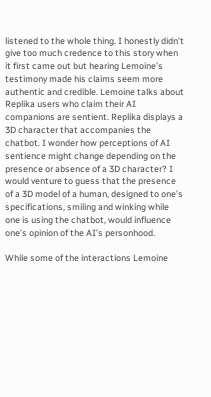listened to the whole thing. I honestly didn’t give too much credence to this story when it first came out but hearing Lemoine’s testimony made his claims seem more authentic and credible. Lemoine talks about Replika users who claim their AI companions are sentient. Replika displays a 3D character that accompanies the chatbot. I wonder how perceptions of AI sentience might change depending on the presence or absence of a 3D character? I would venture to guess that the presence of a 3D model of a human, designed to one’s specifications, smiling and winking while one is using the chatbot, would influence one’s opinion of the AI’s personhood.

While some of the interactions Lemoine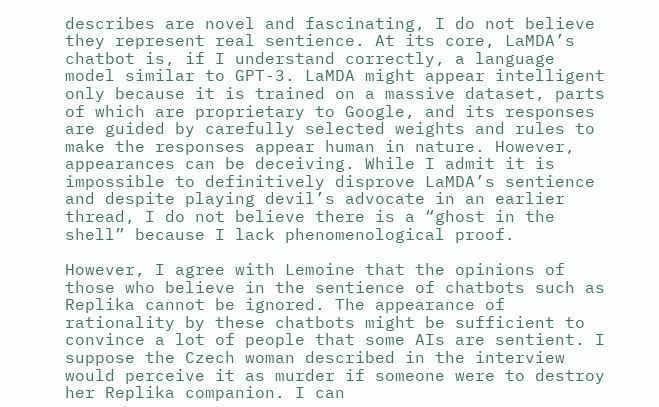describes are novel and fascinating, I do not believe they represent real sentience. At its core, LaMDA’s chatbot is, if I understand correctly, a language model similar to GPT-3. LaMDA might appear intelligent only because it is trained on a massive dataset, parts of which are proprietary to Google, and its responses are guided by carefully selected weights and rules to make the responses appear human in nature. However, appearances can be deceiving. While I admit it is impossible to definitively disprove LaMDA’s sentience and despite playing devil’s advocate in an earlier thread, I do not believe there is a “ghost in the shell” because I lack phenomenological proof.

However, I agree with Lemoine that the opinions of those who believe in the sentience of chatbots such as Replika cannot be ignored. The appearance of rationality by these chatbots might be sufficient to convince a lot of people that some AIs are sentient. I suppose the Czech woman described in the interview would perceive it as murder if someone were to destroy her Replika companion. I can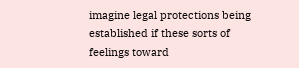imagine legal protections being established if these sorts of feelings toward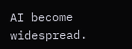AI become widespread.